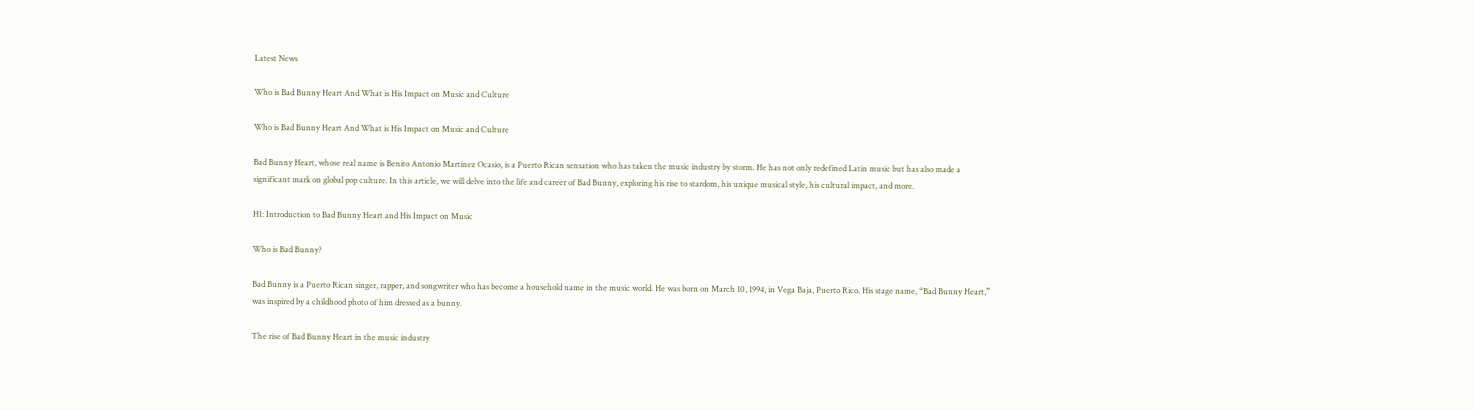Latest News

Who is Bad Bunny Heart And What is His Impact on Music and Culture

Who is Bad Bunny Heart And What is His Impact on Music and Culture

Bad Bunny Heart, whose real name is Benito Antonio Martinez Ocasio, is a Puerto Rican sensation who has taken the music industry by storm. He has not only redefined Latin music but has also made a significant mark on global pop culture. In this article, we will delve into the life and career of Bad Bunny, exploring his rise to stardom, his unique musical style, his cultural impact, and more.

H1: Introduction to Bad Bunny Heart and His Impact on Music

Who is Bad Bunny?

Bad Bunny is a Puerto Rican singer, rapper, and songwriter who has become a household name in the music world. He was born on March 10, 1994, in Vega Baja, Puerto Rico. His stage name, “Bad Bunny Heart,” was inspired by a childhood photo of him dressed as a bunny.

The rise of Bad Bunny Heart in the music industry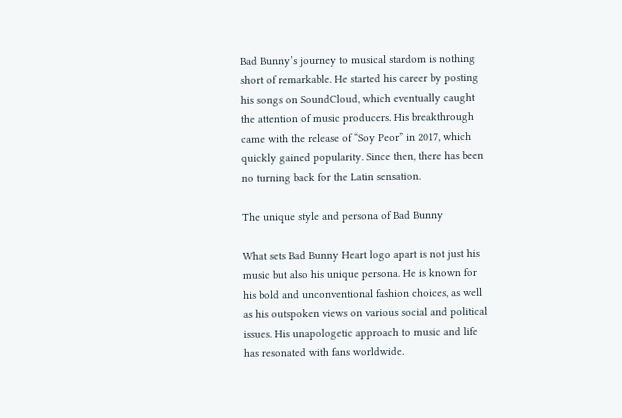Bad Bunny’s journey to musical stardom is nothing short of remarkable. He started his career by posting his songs on SoundCloud, which eventually caught the attention of music producers. His breakthrough came with the release of “Soy Peor” in 2017, which quickly gained popularity. Since then, there has been no turning back for the Latin sensation.

The unique style and persona of Bad Bunny

What sets Bad Bunny Heart logo apart is not just his music but also his unique persona. He is known for his bold and unconventional fashion choices, as well as his outspoken views on various social and political issues. His unapologetic approach to music and life has resonated with fans worldwide.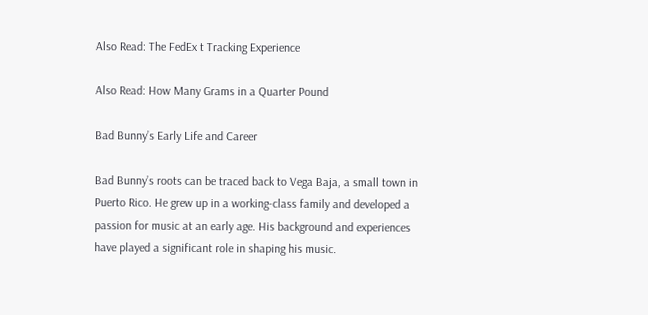Also Read: The FedEx t Tracking Experience

Also Read: How Many Grams in a Quarter Pound

Bad Bunny’s Early Life and Career

Bad Bunny’s roots can be traced back to Vega Baja, a small town in Puerto Rico. He grew up in a working-class family and developed a passion for music at an early age. His background and experiences have played a significant role in shaping his music.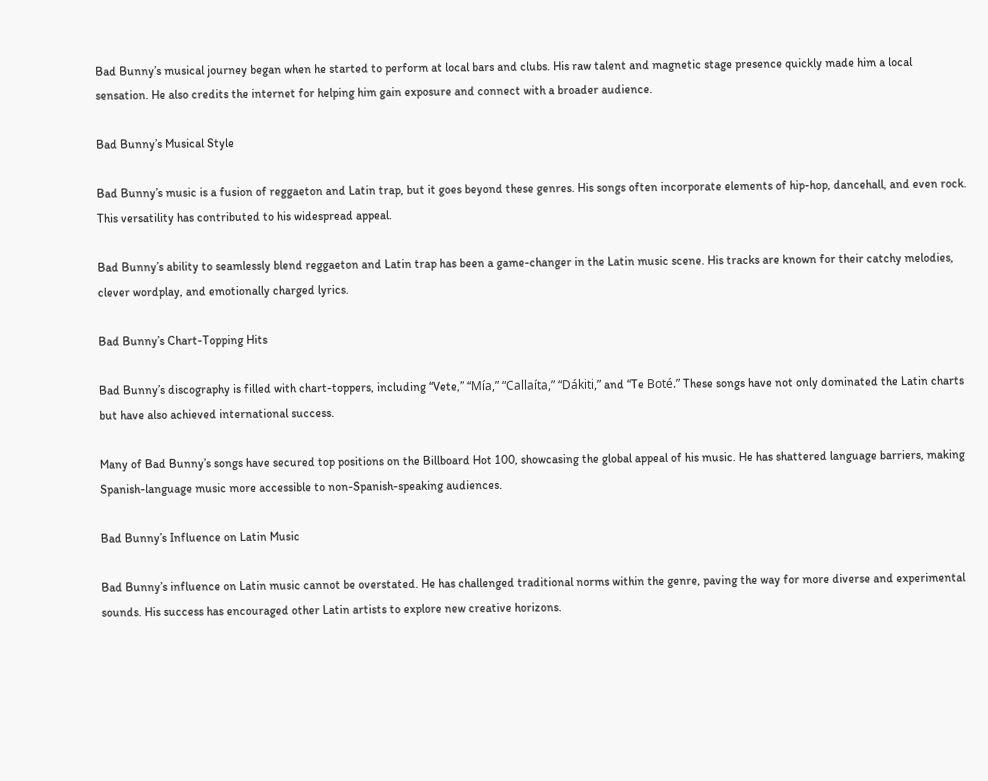Bad Bunny’s musical journey began when he started to perform at local bars and clubs. His raw talent and magnetic stage presence quickly made him a local sensation. He also credits the internet for helping him gain exposure and connect with a broader audience.

Bad Bunny’s Musical Style

Bad Bunny’s music is a fusion of reggaeton and Latin trap, but it goes beyond these genres. His songs often incorporate elements of hip-hop, dancehall, and even rock. This versatility has contributed to his widespread appeal.

Bad Bunny’s ability to seamlessly blend reggaeton and Latin trap has been a game-changer in the Latin music scene. His tracks are known for their catchy melodies, clever wordplay, and emotionally charged lyrics.

Bad Bunny’s Chart-Topping Hits

Bad Bunny’s discography is filled with chart-toppers, including “Vete,” “Mía,” “Callaíta,” “Dákiti,” and “Te Boté.” These songs have not only dominated the Latin charts but have also achieved international success.

Many of Bad Bunny’s songs have secured top positions on the Billboard Hot 100, showcasing the global appeal of his music. He has shattered language barriers, making Spanish-language music more accessible to non-Spanish-speaking audiences.

Bad Bunny’s Influence on Latin Music

Bad Bunny’s influence on Latin music cannot be overstated. He has challenged traditional norms within the genre, paving the way for more diverse and experimental sounds. His success has encouraged other Latin artists to explore new creative horizons.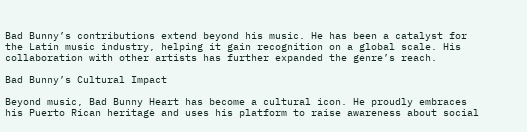Bad Bunny’s contributions extend beyond his music. He has been a catalyst for the Latin music industry, helping it gain recognition on a global scale. His collaboration with other artists has further expanded the genre’s reach.

Bad Bunny’s Cultural Impact

Beyond music, Bad Bunny Heart has become a cultural icon. He proudly embraces his Puerto Rican heritage and uses his platform to raise awareness about social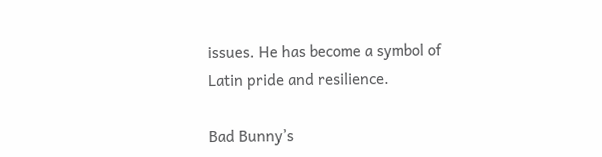issues. He has become a symbol of Latin pride and resilience.

Bad Bunny’s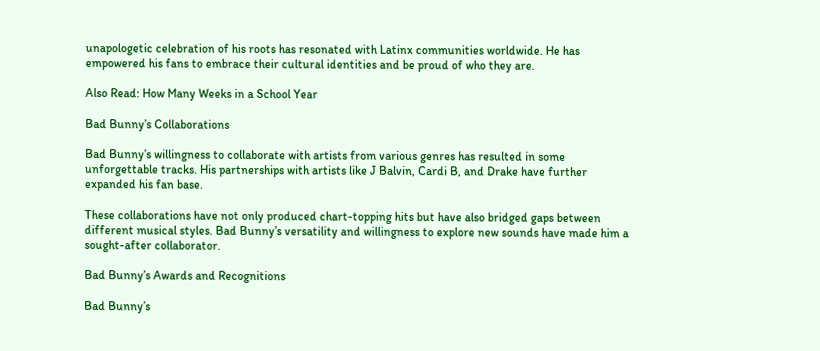unapologetic celebration of his roots has resonated with Latinx communities worldwide. He has empowered his fans to embrace their cultural identities and be proud of who they are.

Also Read: How Many Weeks in a School Year

Bad Bunny’s Collaborations

Bad Bunny’s willingness to collaborate with artists from various genres has resulted in some unforgettable tracks. His partnerships with artists like J Balvin, Cardi B, and Drake have further expanded his fan base.

These collaborations have not only produced chart-topping hits but have also bridged gaps between different musical styles. Bad Bunny’s versatility and willingness to explore new sounds have made him a sought-after collaborator.

Bad Bunny’s Awards and Recognitions

Bad Bunny’s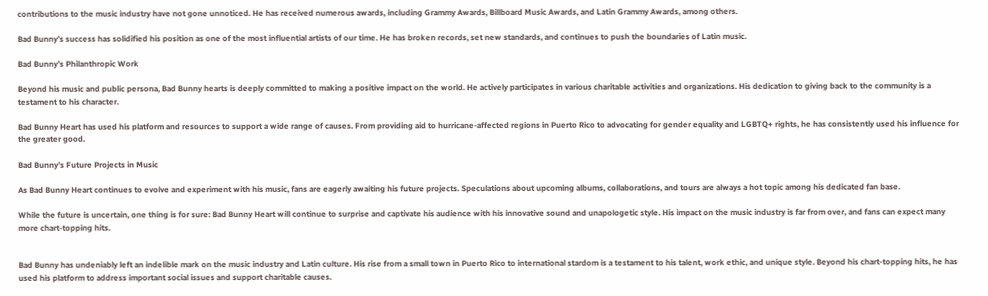contributions to the music industry have not gone unnoticed. He has received numerous awards, including Grammy Awards, Billboard Music Awards, and Latin Grammy Awards, among others.

Bad Bunny’s success has solidified his position as one of the most influential artists of our time. He has broken records, set new standards, and continues to push the boundaries of Latin music.

Bad Bunny’s Philanthropic Work

Beyond his music and public persona, Bad Bunny hearts is deeply committed to making a positive impact on the world. He actively participates in various charitable activities and organizations. His dedication to giving back to the community is a testament to his character.

Bad Bunny Heart has used his platform and resources to support a wide range of causes. From providing aid to hurricane-affected regions in Puerto Rico to advocating for gender equality and LGBTQ+ rights, he has consistently used his influence for the greater good.

Bad Bunny’s Future Projects in Music

As Bad Bunny Heart continues to evolve and experiment with his music, fans are eagerly awaiting his future projects. Speculations about upcoming albums, collaborations, and tours are always a hot topic among his dedicated fan base.

While the future is uncertain, one thing is for sure: Bad Bunny Heart will continue to surprise and captivate his audience with his innovative sound and unapologetic style. His impact on the music industry is far from over, and fans can expect many more chart-topping hits.


Bad Bunny has undeniably left an indelible mark on the music industry and Latin culture. His rise from a small town in Puerto Rico to international stardom is a testament to his talent, work ethic, and unique style. Beyond his chart-topping hits, he has used his platform to address important social issues and support charitable causes.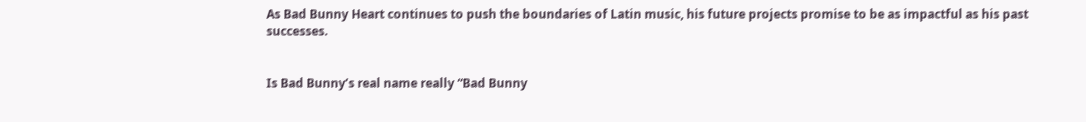As Bad Bunny Heart continues to push the boundaries of Latin music, his future projects promise to be as impactful as his past successes.


Is Bad Bunny’s real name really “Bad Bunny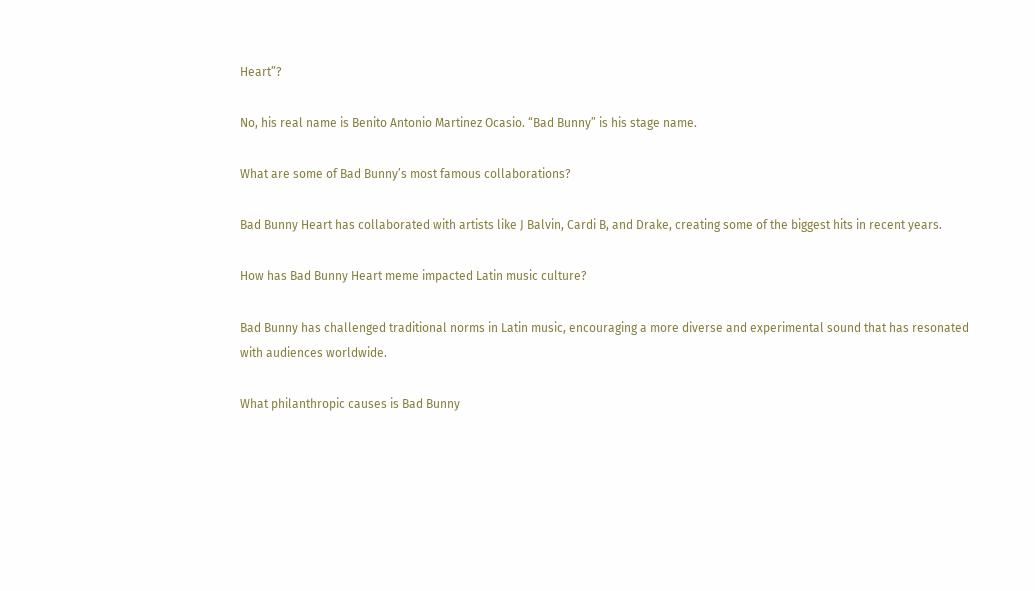Heart”?

No, his real name is Benito Antonio Martinez Ocasio. “Bad Bunny” is his stage name.

What are some of Bad Bunny’s most famous collaborations?

Bad Bunny Heart has collaborated with artists like J Balvin, Cardi B, and Drake, creating some of the biggest hits in recent years.

How has Bad Bunny Heart meme impacted Latin music culture?

Bad Bunny has challenged traditional norms in Latin music, encouraging a more diverse and experimental sound that has resonated with audiences worldwide.

What philanthropic causes is Bad Bunny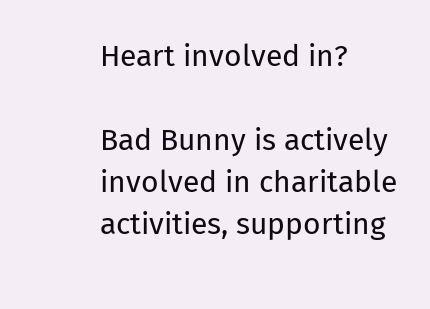Heart involved in?

Bad Bunny is actively involved in charitable activities, supporting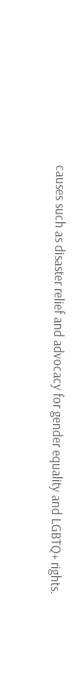causes such as disaster relief and advocacy for gender equality and LGBTQ+ rights.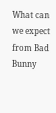What can we expect from Bad Bunny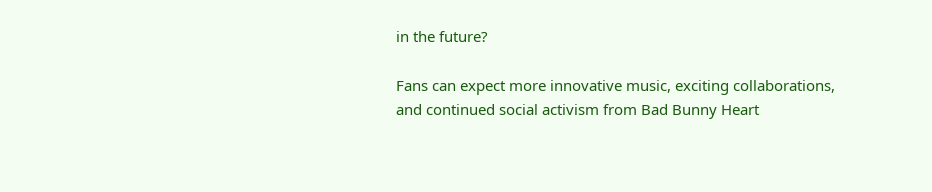in the future?

Fans can expect more innovative music, exciting collaborations, and continued social activism from Bad Bunny Heart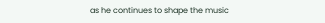as he continues to shape the music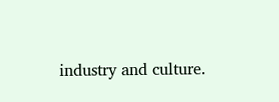industry and culture.